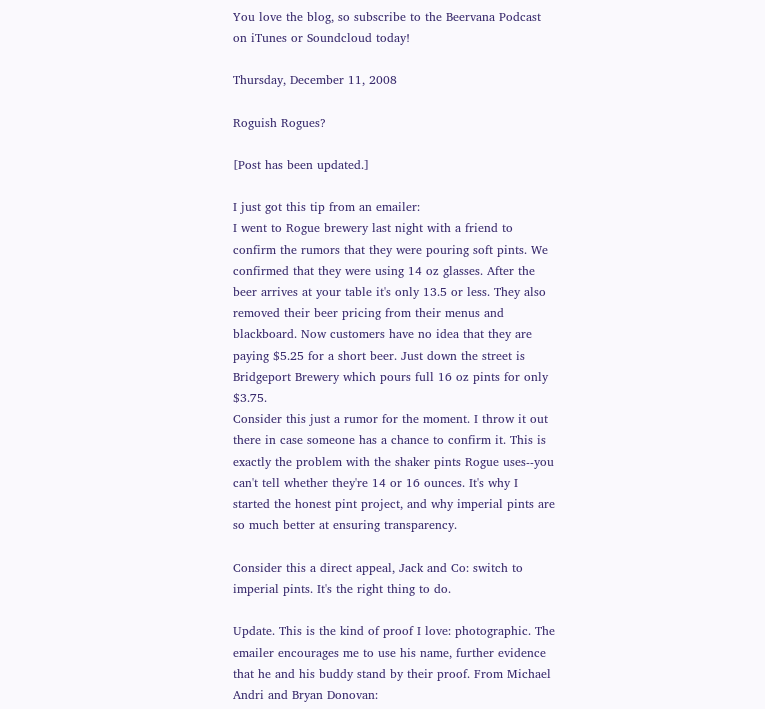You love the blog, so subscribe to the Beervana Podcast on iTunes or Soundcloud today!

Thursday, December 11, 2008

Roguish Rogues?

[Post has been updated.]

I just got this tip from an emailer:
I went to Rogue brewery last night with a friend to confirm the rumors that they were pouring soft pints. We confirmed that they were using 14 oz glasses. After the beer arrives at your table it's only 13.5 or less. They also removed their beer pricing from their menus and blackboard. Now customers have no idea that they are paying $5.25 for a short beer. Just down the street is Bridgeport Brewery which pours full 16 oz pints for only $3.75.
Consider this just a rumor for the moment. I throw it out there in case someone has a chance to confirm it. This is exactly the problem with the shaker pints Rogue uses--you can't tell whether they're 14 or 16 ounces. It's why I started the honest pint project, and why imperial pints are so much better at ensuring transparency.

Consider this a direct appeal, Jack and Co: switch to imperial pints. It's the right thing to do.

Update. This is the kind of proof I love: photographic. The emailer encourages me to use his name, further evidence that he and his buddy stand by their proof. From Michael Andri and Bryan Donovan: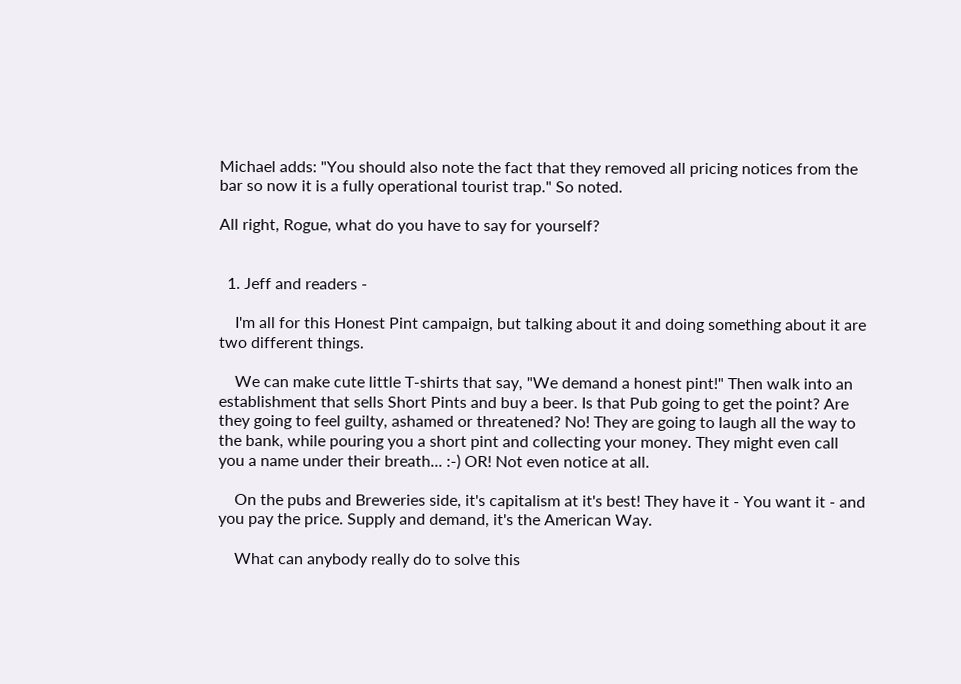Michael adds: "You should also note the fact that they removed all pricing notices from the bar so now it is a fully operational tourist trap." So noted.

All right, Rogue, what do you have to say for yourself?


  1. Jeff and readers -

    I'm all for this Honest Pint campaign, but talking about it and doing something about it are two different things.

    We can make cute little T-shirts that say, "We demand a honest pint!" Then walk into an establishment that sells Short Pints and buy a beer. Is that Pub going to get the point? Are they going to feel guilty, ashamed or threatened? No! They are going to laugh all the way to the bank, while pouring you a short pint and collecting your money. They might even call you a name under their breath... :-) OR! Not even notice at all.

    On the pubs and Breweries side, it's capitalism at it's best! They have it - You want it - and you pay the price. Supply and demand, it's the American Way.

    What can anybody really do to solve this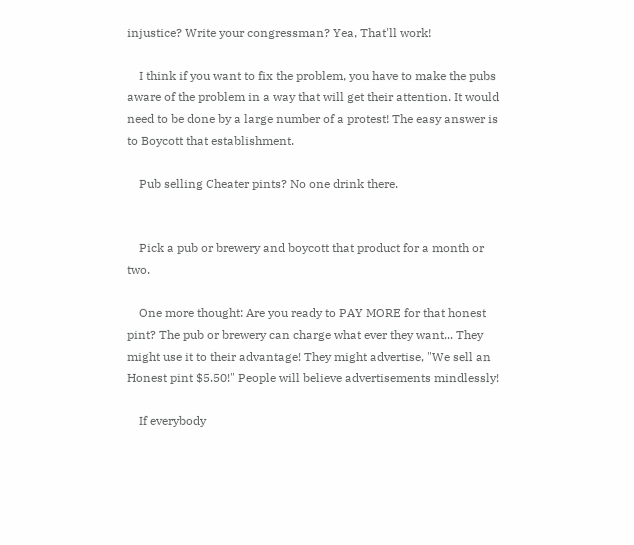injustice? Write your congressman? Yea, That'll work!

    I think if you want to fix the problem, you have to make the pubs aware of the problem in a way that will get their attention. It would need to be done by a large number of a protest! The easy answer is to Boycott that establishment.

    Pub selling Cheater pints? No one drink there.


    Pick a pub or brewery and boycott that product for a month or two.

    One more thought: Are you ready to PAY MORE for that honest pint? The pub or brewery can charge what ever they want... They might use it to their advantage! They might advertise, "We sell an Honest pint $5.50!" People will believe advertisements mindlessly!

    If everybody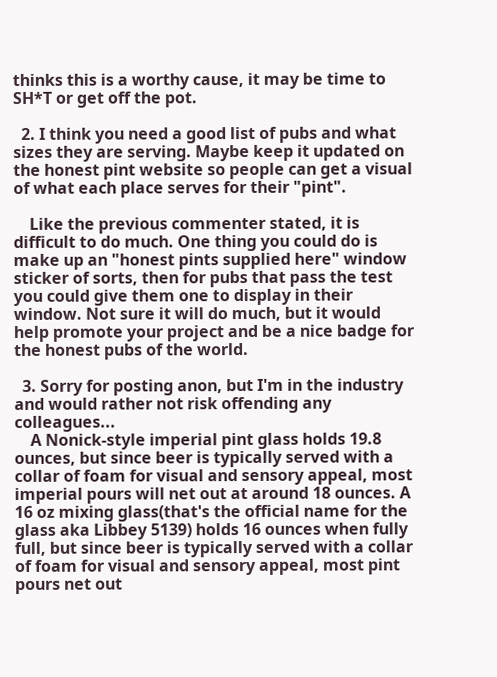thinks this is a worthy cause, it may be time to SH*T or get off the pot.

  2. I think you need a good list of pubs and what sizes they are serving. Maybe keep it updated on the honest pint website so people can get a visual of what each place serves for their "pint".

    Like the previous commenter stated, it is difficult to do much. One thing you could do is make up an "honest pints supplied here" window sticker of sorts, then for pubs that pass the test you could give them one to display in their window. Not sure it will do much, but it would help promote your project and be a nice badge for the honest pubs of the world.

  3. Sorry for posting anon, but I'm in the industry and would rather not risk offending any colleagues...
    A Nonick-style imperial pint glass holds 19.8 ounces, but since beer is typically served with a collar of foam for visual and sensory appeal, most imperial pours will net out at around 18 ounces. A 16 oz mixing glass(that's the official name for the glass aka Libbey 5139) holds 16 ounces when fully full, but since beer is typically served with a collar of foam for visual and sensory appeal, most pint pours net out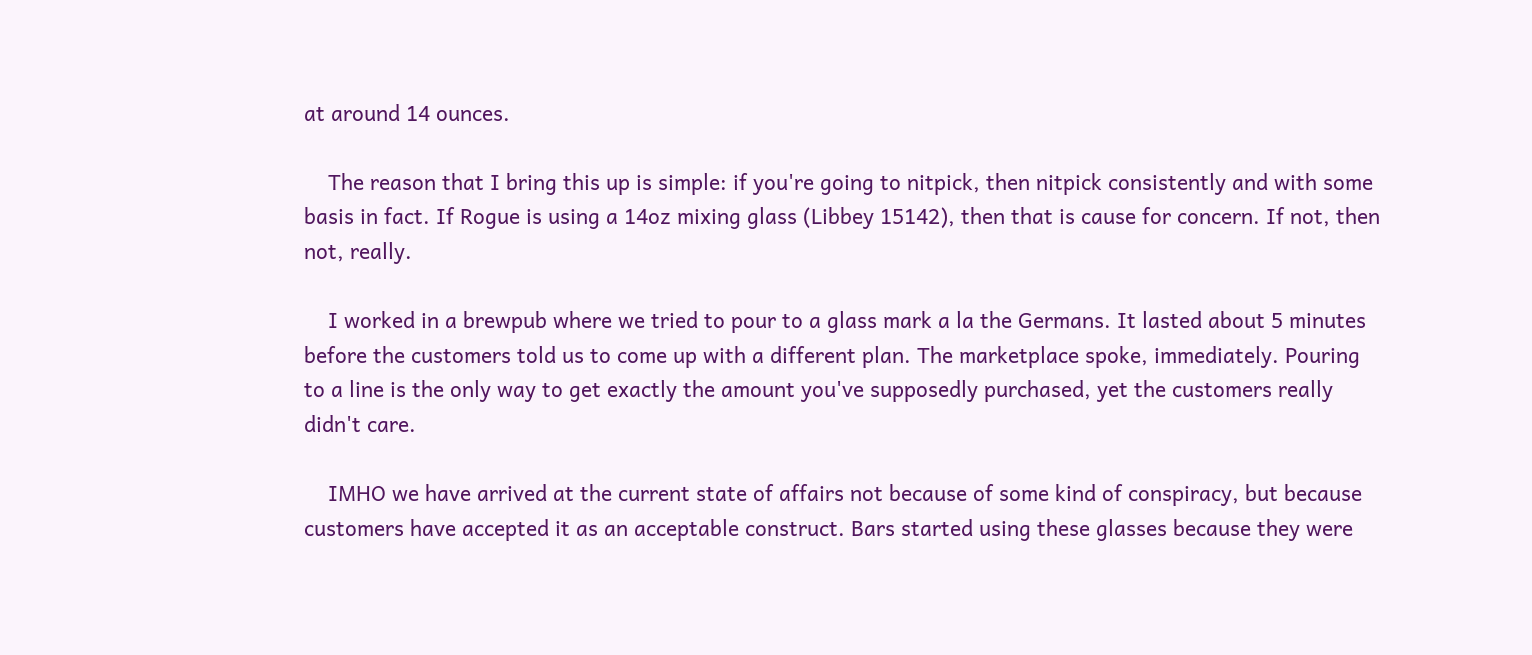at around 14 ounces.

    The reason that I bring this up is simple: if you're going to nitpick, then nitpick consistently and with some basis in fact. If Rogue is using a 14oz mixing glass (Libbey 15142), then that is cause for concern. If not, then not, really.

    I worked in a brewpub where we tried to pour to a glass mark a la the Germans. It lasted about 5 minutes before the customers told us to come up with a different plan. The marketplace spoke, immediately. Pouring to a line is the only way to get exactly the amount you've supposedly purchased, yet the customers really didn't care.

    IMHO we have arrived at the current state of affairs not because of some kind of conspiracy, but because customers have accepted it as an acceptable construct. Bars started using these glasses because they were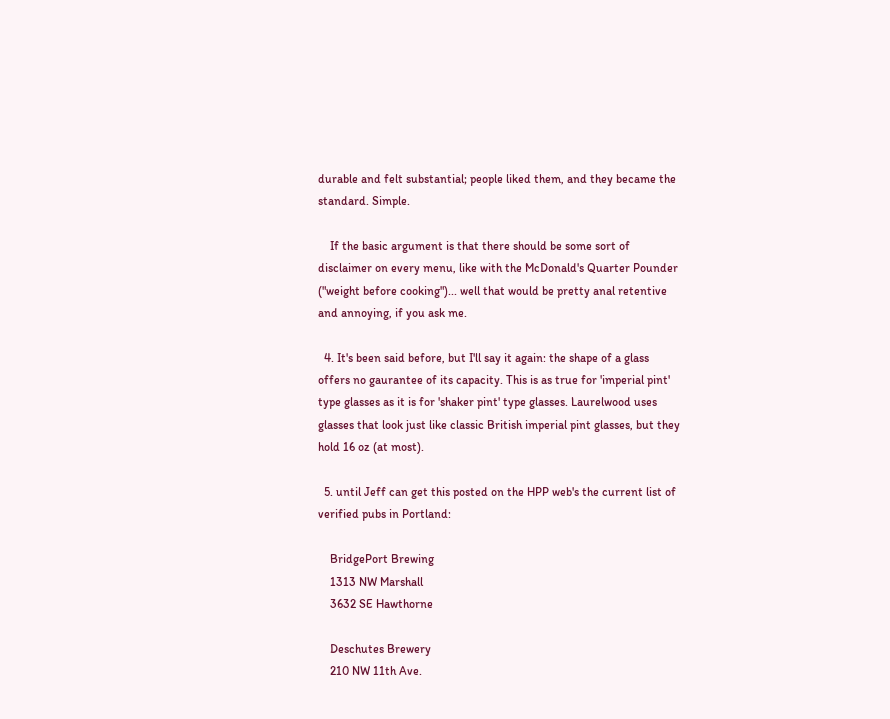durable and felt substantial; people liked them, and they became the standard. Simple.

    If the basic argument is that there should be some sort of disclaimer on every menu, like with the McDonald's Quarter Pounder ("weight before cooking")... well that would be pretty anal retentive and annoying, if you ask me.

  4. It's been said before, but I'll say it again: the shape of a glass offers no gaurantee of its capacity. This is as true for 'imperial pint' type glasses as it is for 'shaker pint' type glasses. Laurelwood uses glasses that look just like classic British imperial pint glasses, but they hold 16 oz (at most).

  5. until Jeff can get this posted on the HPP web's the current list of verified pubs in Portland:

    BridgePort Brewing
    1313 NW Marshall
    3632 SE Hawthorne

    Deschutes Brewery
    210 NW 11th Ave.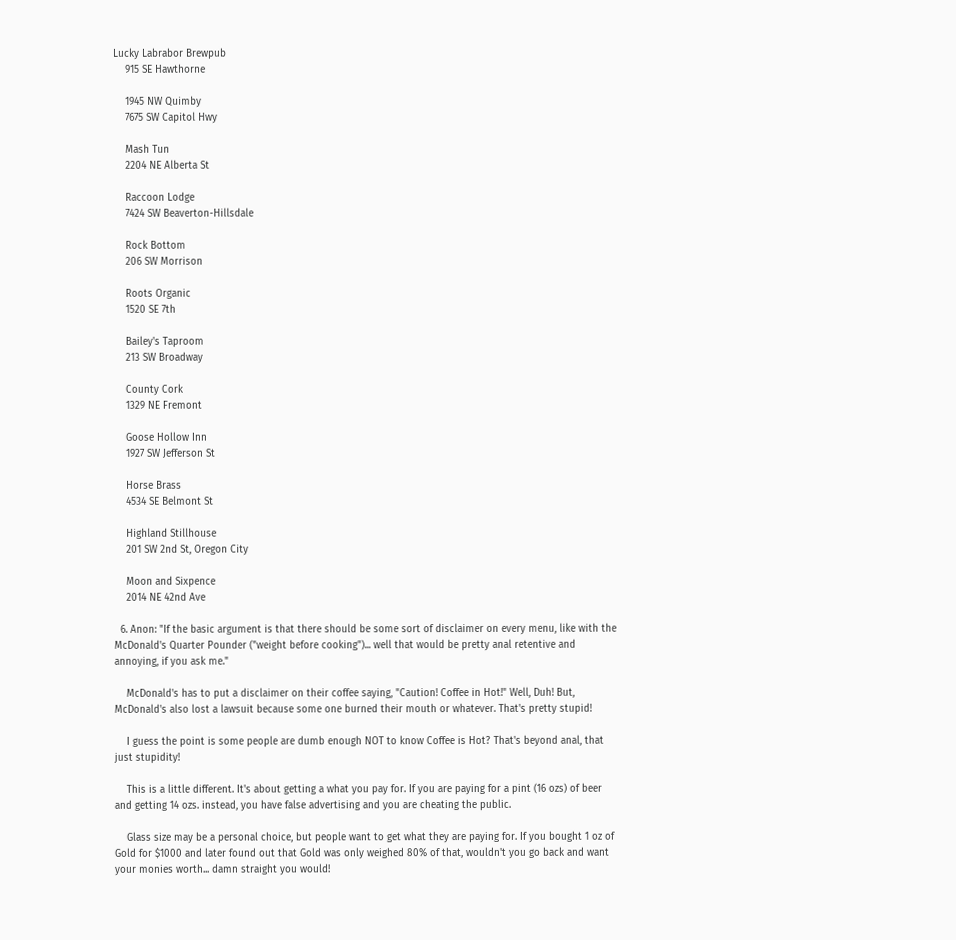Lucky Labrabor Brewpub
    915 SE Hawthorne

    1945 NW Quimby
    7675 SW Capitol Hwy

    Mash Tun
    2204 NE Alberta St

    Raccoon Lodge
    7424 SW Beaverton-Hillsdale

    Rock Bottom
    206 SW Morrison

    Roots Organic
    1520 SE 7th

    Bailey's Taproom
    213 SW Broadway

    County Cork
    1329 NE Fremont

    Goose Hollow Inn
    1927 SW Jefferson St

    Horse Brass
    4534 SE Belmont St

    Highland Stillhouse
    201 SW 2nd St, Oregon City

    Moon and Sixpence
    2014 NE 42nd Ave

  6. Anon: "If the basic argument is that there should be some sort of disclaimer on every menu, like with the McDonald's Quarter Pounder ("weight before cooking")... well that would be pretty anal retentive and annoying, if you ask me."

    McDonald's has to put a disclaimer on their coffee saying, "Caution! Coffee in Hot!" Well, Duh! But, McDonald's also lost a lawsuit because some one burned their mouth or whatever. That's pretty stupid!

    I guess the point is some people are dumb enough NOT to know Coffee is Hot? That's beyond anal, that just stupidity!

    This is a little different. It's about getting a what you pay for. If you are paying for a pint (16 ozs) of beer and getting 14 ozs. instead, you have false advertising and you are cheating the public.

    Glass size may be a personal choice, but people want to get what they are paying for. If you bought 1 oz of Gold for $1000 and later found out that Gold was only weighed 80% of that, wouldn't you go back and want your monies worth... damn straight you would!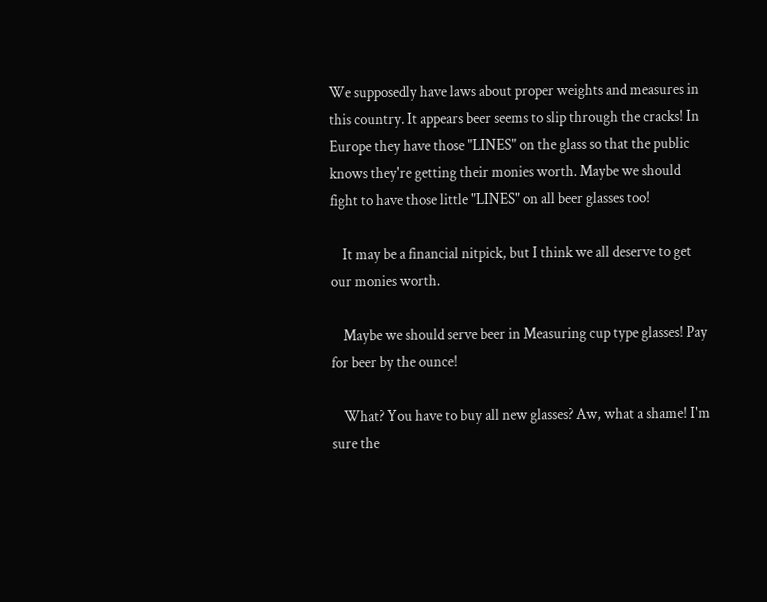We supposedly have laws about proper weights and measures in this country. It appears beer seems to slip through the cracks! In Europe they have those "LINES" on the glass so that the public knows they're getting their monies worth. Maybe we should fight to have those little "LINES" on all beer glasses too!

    It may be a financial nitpick, but I think we all deserve to get our monies worth.

    Maybe we should serve beer in Measuring cup type glasses! Pay for beer by the ounce!

    What? You have to buy all new glasses? Aw, what a shame! I'm sure the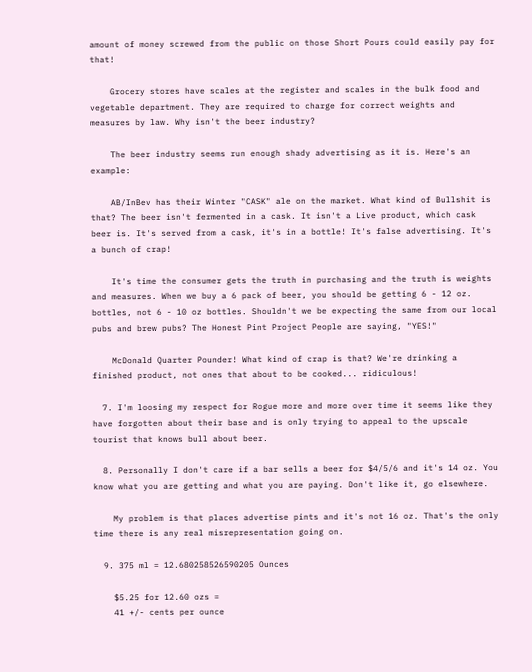amount of money screwed from the public on those Short Pours could easily pay for that!

    Grocery stores have scales at the register and scales in the bulk food and vegetable department. They are required to charge for correct weights and measures by law. Why isn't the beer industry?

    The beer industry seems run enough shady advertising as it is. Here's an example:

    AB/InBev has their Winter "CASK" ale on the market. What kind of Bullshit is that? The beer isn't fermented in a cask. It isn't a Live product, which cask beer is. It's served from a cask, it's in a bottle! It's false advertising. It's a bunch of crap!

    It's time the consumer gets the truth in purchasing and the truth is weights and measures. When we buy a 6 pack of beer, you should be getting 6 - 12 oz. bottles, not 6 - 10 oz bottles. Shouldn't we be expecting the same from our local pubs and brew pubs? The Honest Pint Project People are saying, "YES!"

    McDonald Quarter Pounder! What kind of crap is that? We're drinking a finished product, not ones that about to be cooked... ridiculous!

  7. I'm loosing my respect for Rogue more and more over time it seems like they have forgotten about their base and is only trying to appeal to the upscale tourist that knows bull about beer.

  8. Personally I don't care if a bar sells a beer for $4/5/6 and it's 14 oz. You know what you are getting and what you are paying. Don't like it, go elsewhere.

    My problem is that places advertise pints and it's not 16 oz. That's the only time there is any real misrepresentation going on.

  9. 375 ml = 12.680258526590205 Ounces

    $5.25 for 12.60 ozs =
    41 +/- cents per ounce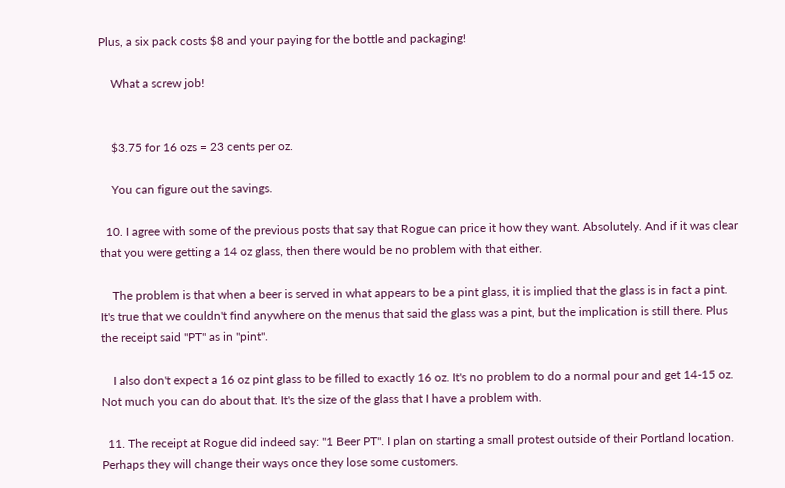Plus, a six pack costs $8 and your paying for the bottle and packaging!

    What a screw job!


    $3.75 for 16 ozs = 23 cents per oz.

    You can figure out the savings.

  10. I agree with some of the previous posts that say that Rogue can price it how they want. Absolutely. And if it was clear that you were getting a 14 oz glass, then there would be no problem with that either.

    The problem is that when a beer is served in what appears to be a pint glass, it is implied that the glass is in fact a pint. It's true that we couldn't find anywhere on the menus that said the glass was a pint, but the implication is still there. Plus the receipt said "PT" as in "pint".

    I also don't expect a 16 oz pint glass to be filled to exactly 16 oz. It's no problem to do a normal pour and get 14-15 oz. Not much you can do about that. It's the size of the glass that I have a problem with.

  11. The receipt at Rogue did indeed say: "1 Beer PT". I plan on starting a small protest outside of their Portland location. Perhaps they will change their ways once they lose some customers.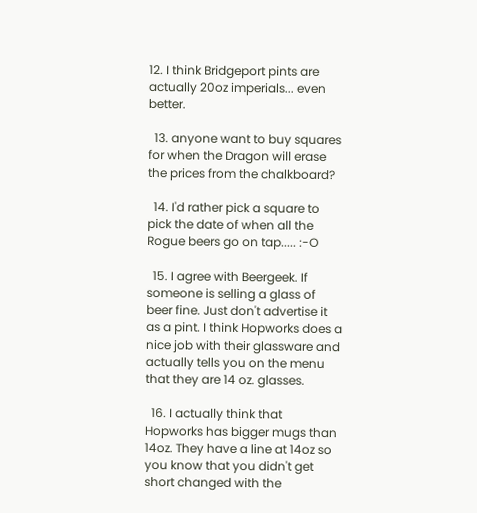12. I think Bridgeport pints are actually 20oz imperials... even better.

  13. anyone want to buy squares for when the Dragon will erase the prices from the chalkboard?

  14. I'd rather pick a square to pick the date of when all the Rogue beers go on tap..... :-O

  15. I agree with Beergeek. If someone is selling a glass of beer fine. Just don't advertise it as a pint. I think Hopworks does a nice job with their glassware and actually tells you on the menu that they are 14 oz. glasses.

  16. I actually think that Hopworks has bigger mugs than 14oz. They have a line at 14oz so you know that you didn't get short changed with the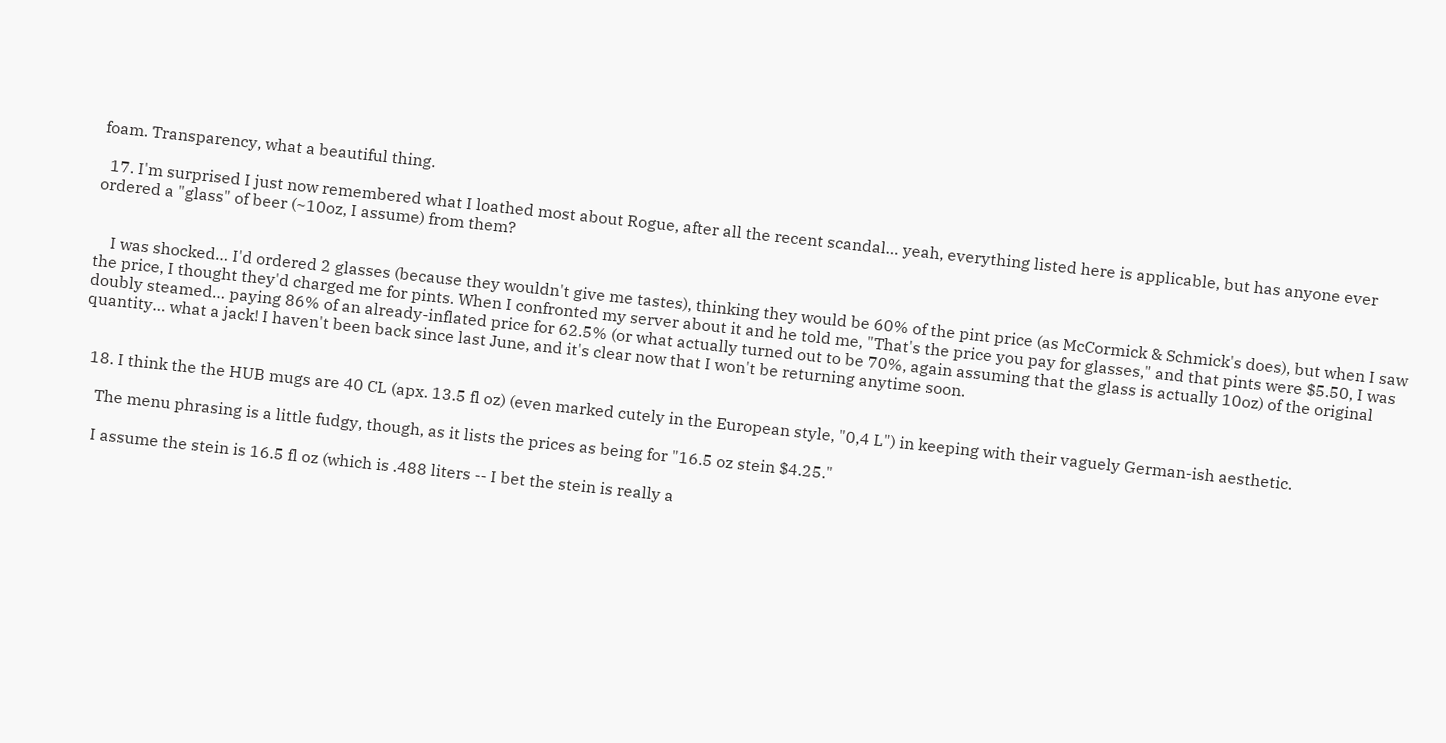foam. Transparency, what a beautiful thing.

  17. I'm surprised I just now remembered what I loathed most about Rogue, after all the recent scandal… yeah, everything listed here is applicable, but has anyone ever ordered a "glass" of beer (~10oz, I assume) from them?


    I was shocked… I'd ordered 2 glasses (because they wouldn't give me tastes), thinking they would be 60% of the pint price (as McCormick & Schmick's does), but when I saw the price, I thought they'd charged me for pints. When I confronted my server about it and he told me, "That's the price you pay for glasses," and that pints were $5.50, I was doubly steamed… paying 86% of an already-inflated price for 62.5% (or what actually turned out to be 70%, again assuming that the glass is actually 10oz) of the original quantity… what a jack! I haven't been back since last June, and it's clear now that I won't be returning anytime soon.


  18. I think the the HUB mugs are 40 CL (apx. 13.5 fl oz) (even marked cutely in the European style, "0,4 L") in keeping with their vaguely German-ish aesthetic.

    The menu phrasing is a little fudgy, though, as it lists the prices as being for "16.5 oz stein $4.25."

    I assume the stein is 16.5 fl oz (which is .488 liters -- I bet the stein is really a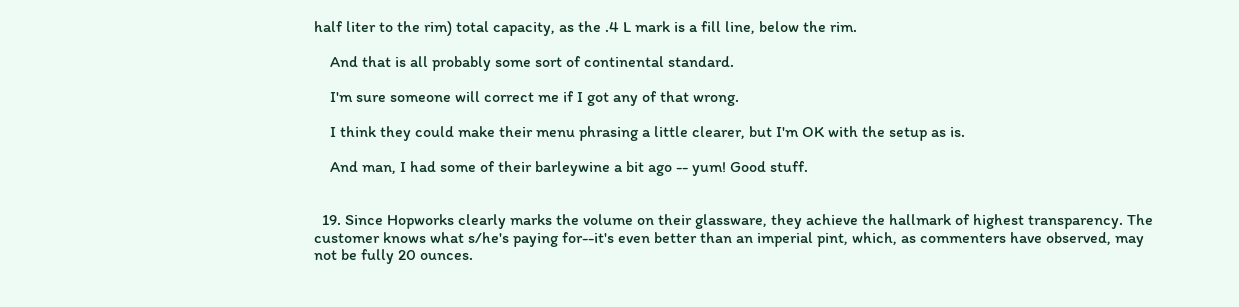half liter to the rim) total capacity, as the .4 L mark is a fill line, below the rim.

    And that is all probably some sort of continental standard.

    I'm sure someone will correct me if I got any of that wrong.

    I think they could make their menu phrasing a little clearer, but I'm OK with the setup as is.

    And man, I had some of their barleywine a bit ago -- yum! Good stuff.


  19. Since Hopworks clearly marks the volume on their glassware, they achieve the hallmark of highest transparency. The customer knows what s/he's paying for--it's even better than an imperial pint, which, as commenters have observed, may not be fully 20 ounces.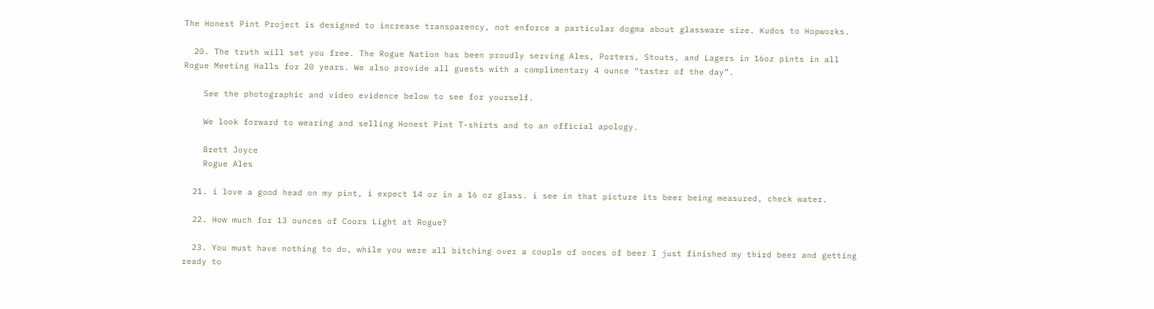The Honest Pint Project is designed to increase transparency, not enforce a particular dogma about glassware size. Kudos to Hopworks.

  20. The truth will set you free. The Rogue Nation has been proudly serving Ales, Porters, Stouts, and Lagers in 16oz pints in all Rogue Meeting Halls for 20 years. We also provide all guests with a complimentary 4 ounce “taster of the day”.

    See the photographic and video evidence below to see for yourself.

    We look forward to wearing and selling Honest Pint T-shirts and to an official apology.

    Brett Joyce
    Rogue Ales

  21. i love a good head on my pint, i expect 14 oz in a 16 oz glass. i see in that picture its beer being measured, check water.

  22. How much for 13 ounces of Coors Light at Rogue?

  23. You must have nothing to do, while you were all bitching over a couple of onces of beer I just finished my third beer and getting ready to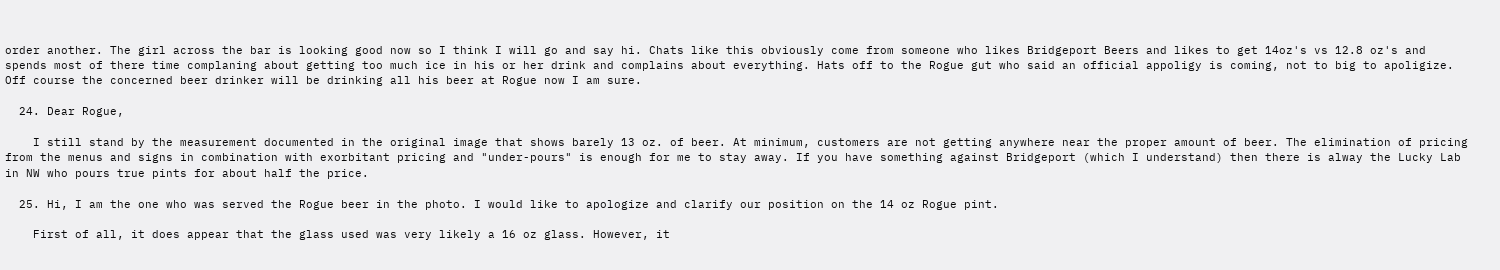order another. The girl across the bar is looking good now so I think I will go and say hi. Chats like this obviously come from someone who likes Bridgeport Beers and likes to get 14oz's vs 12.8 oz's and spends most of there time complaning about getting too much ice in his or her drink and complains about everything. Hats off to the Rogue gut who said an official appoligy is coming, not to big to apoligize. Off course the concerned beer drinker will be drinking all his beer at Rogue now I am sure.

  24. Dear Rogue,

    I still stand by the measurement documented in the original image that shows barely 13 oz. of beer. At minimum, customers are not getting anywhere near the proper amount of beer. The elimination of pricing from the menus and signs in combination with exorbitant pricing and "under-pours" is enough for me to stay away. If you have something against Bridgeport (which I understand) then there is alway the Lucky Lab in NW who pours true pints for about half the price.

  25. Hi, I am the one who was served the Rogue beer in the photo. I would like to apologize and clarify our position on the 14 oz Rogue pint.

    First of all, it does appear that the glass used was very likely a 16 oz glass. However, it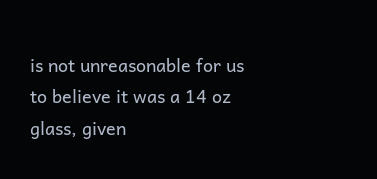is not unreasonable for us to believe it was a 14 oz glass, given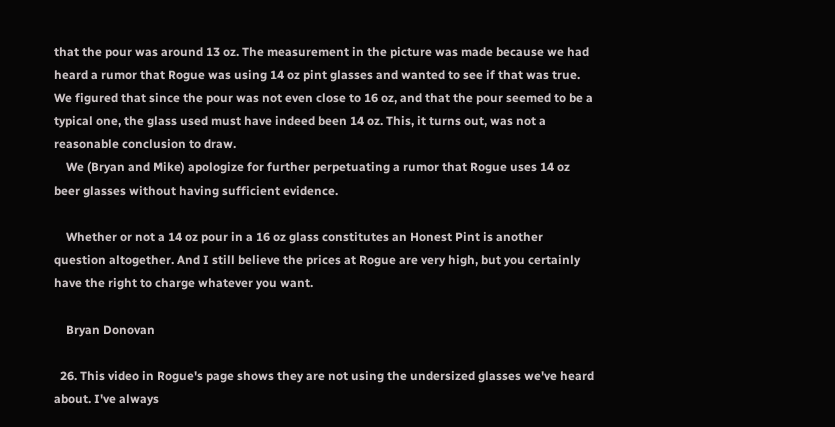that the pour was around 13 oz. The measurement in the picture was made because we had heard a rumor that Rogue was using 14 oz pint glasses and wanted to see if that was true. We figured that since the pour was not even close to 16 oz, and that the pour seemed to be a typical one, the glass used must have indeed been 14 oz. This, it turns out, was not a reasonable conclusion to draw.
    We (Bryan and Mike) apologize for further perpetuating a rumor that Rogue uses 14 oz beer glasses without having sufficient evidence.

    Whether or not a 14 oz pour in a 16 oz glass constitutes an Honest Pint is another question altogether. And I still believe the prices at Rogue are very high, but you certainly have the right to charge whatever you want.

    Bryan Donovan

  26. This video in Rogue's page shows they are not using the undersized glasses we've heard about. I've always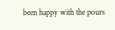been happy with the pours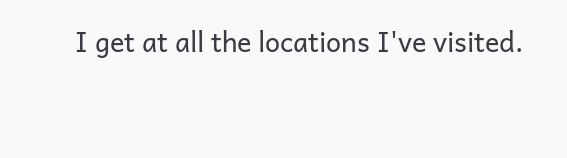I get at all the locations I've visited.